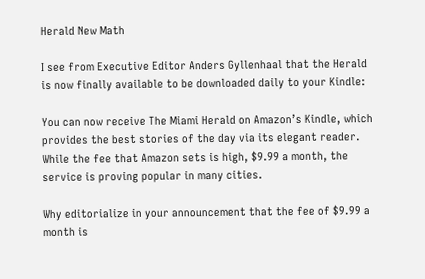Herald New Math

I see from Executive Editor Anders Gyllenhaal that the Herald is now finally available to be downloaded daily to your Kindle:

You can now receive The Miami Herald on Amazon’s Kindle, which provides the best stories of the day via its elegant reader. While the fee that Amazon sets is high, $9.99 a month, the service is proving popular in many cities.

Why editorialize in your announcement that the fee of $9.99 a month is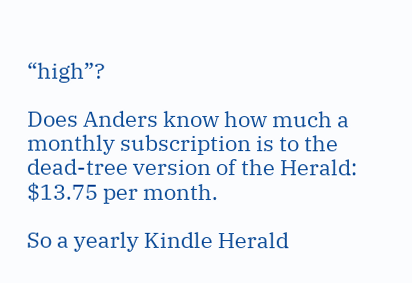“high”?

Does Anders know how much a monthly subscription is to the dead-tree version of the Herald: $13.75 per month.

So a yearly Kindle Herald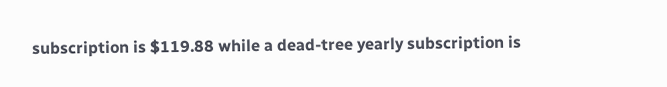subscription is $119.88 while a dead-tree yearly subscription is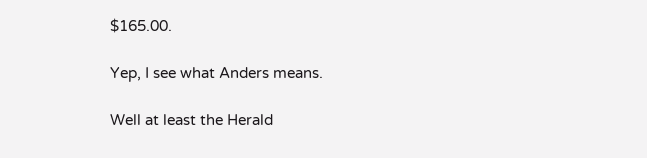$165.00.

Yep, I see what Anders means.

Well at least the Herald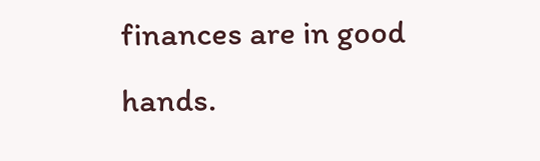finances are in good hands.